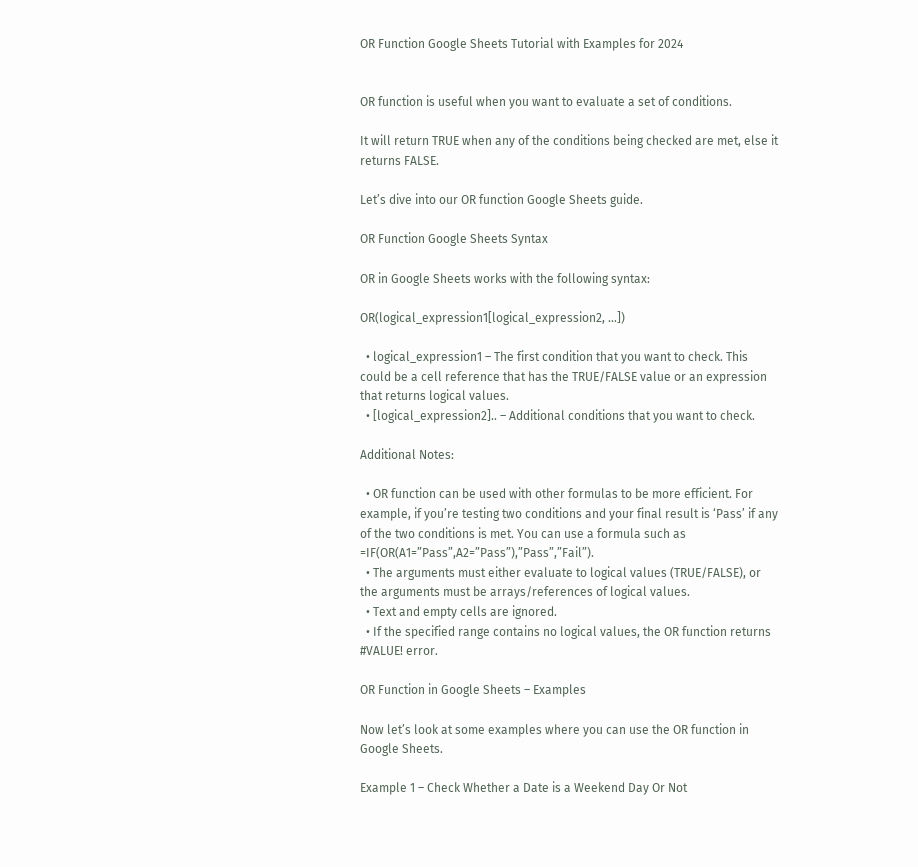OR Function Google Sheets Tutorial with Examples for 2024


OR function is useful when you want to evaluate a set of conditions.

It will return TRUE when any of the conditions being checked are met, else it returns FALSE.

Let’s dive into our OR function Google Sheets guide.

OR Function Google Sheets Syntax

OR in Google Sheets works with the following syntax:

OR(logical_expression1[logical_expression2, …])

  • logical_expression1 – The first condition that you want to check. This could be a cell reference that has the TRUE/FALSE value or an expression that returns logical values.
  • [logical_expression2].. – Additional conditions that you want to check.

Additional Notes:

  • OR function can be used with other formulas to be more efficient. For example, if you’re testing two conditions and your final result is ‘Pass’ if any of the two conditions is met. You can use a formula such as =IF(OR(A1=”Pass”,A2=”Pass”),”Pass”,”Fail”).
  • The arguments must either evaluate to logical values (TRUE/FALSE), or the arguments must be arrays/references of logical values.
  • Text and empty cells are ignored.
  • If the specified range contains no logical values, the OR function returns #VALUE! error.

OR Function in Google Sheets – Examples

Now let’s look at some examples where you can use the OR function in Google Sheets.

Example 1 – Check Whether a Date is a Weekend Day Or Not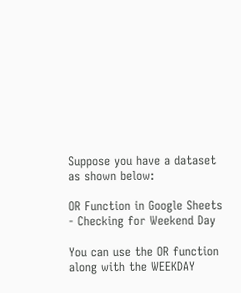Suppose you have a dataset as shown below:

OR Function in Google Sheets - Checking for Weekend Day

You can use the OR function along with the WEEKDAY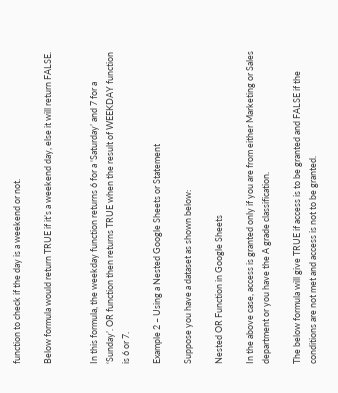function to check if the day is a weekend or not.

Below formula would return TRUE if it’s a weekend day, else it will return FALSE.


In this formula, the weekday function returns 6 for a ‘Saturday’ and 7 for a ‘Sunday’. OR function then returns TRUE when the result of WEEKDAY function is 6 or 7.

Example 2 – Using a Nested Google Sheets or Statement

Suppose you have a dataset as shown below:

Nested OR Function in Google Sheets

In the above case, access is granted only if you are from either Marketing or Sales department or you have the A grade classification.

The below formula will give TRUE if access is to be granted and FALSE if the conditions are not met and access is not to be granted.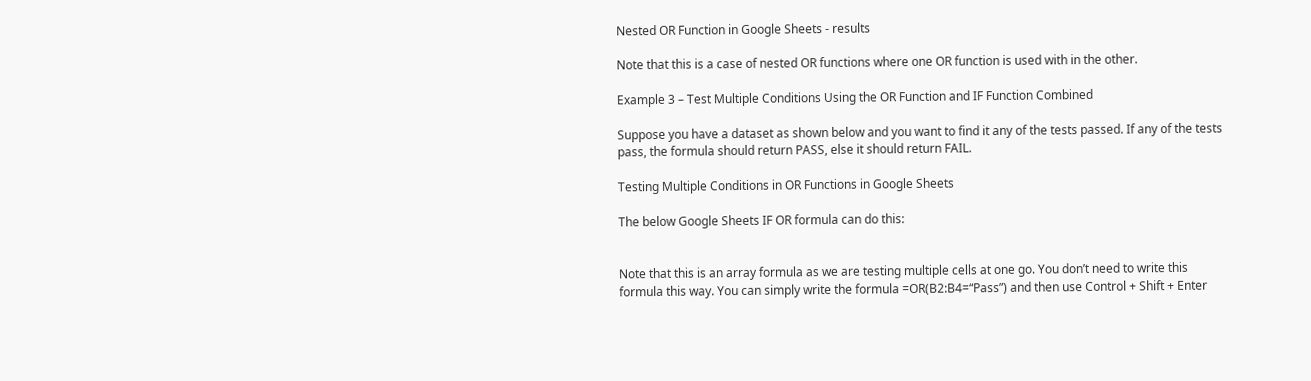Nested OR Function in Google Sheets - results

Note that this is a case of nested OR functions where one OR function is used with in the other.

Example 3 – Test Multiple Conditions Using the OR Function and IF Function Combined

Suppose you have a dataset as shown below and you want to find it any of the tests passed. If any of the tests pass, the formula should return PASS, else it should return FAIL.

Testing Multiple Conditions in OR Functions in Google Sheets

The below Google Sheets IF OR formula can do this:


Note that this is an array formula as we are testing multiple cells at one go. You don’t need to write this formula this way. You can simply write the formula =OR(B2:B4=“Pass”) and then use Control + Shift + Enter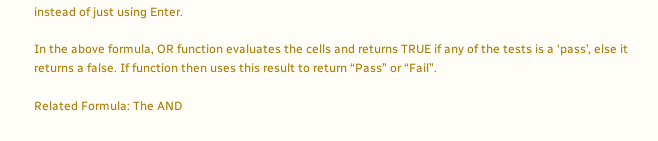instead of just using Enter.

In the above formula, OR function evaluates the cells and returns TRUE if any of the tests is a ‘pass’, else it returns a false. If function then uses this result to return “Pass” or “Fail”.

Related Formula: The AND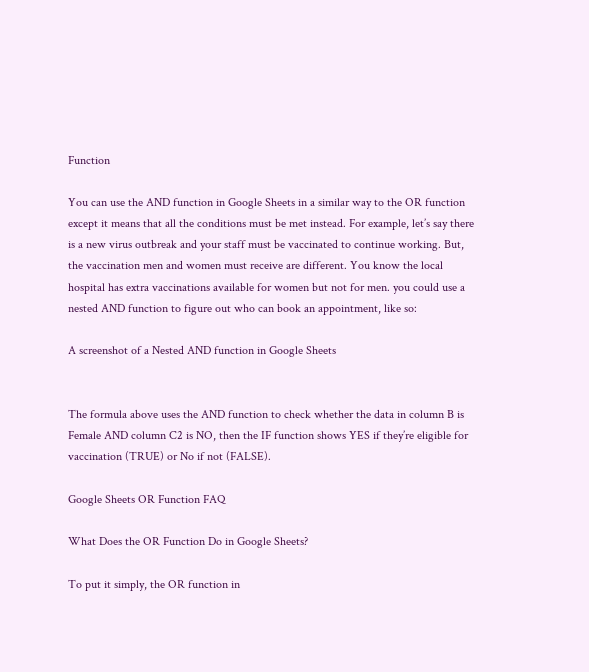Function

You can use the AND function in Google Sheets in a similar way to the OR function except it means that all the conditions must be met instead. For example, let’s say there is a new virus outbreak and your staff must be vaccinated to continue working. But, the vaccination men and women must receive are different. You know the local hospital has extra vaccinations available for women but not for men. you could use a nested AND function to figure out who can book an appointment, like so:

A screenshot of a Nested AND function in Google Sheets


The formula above uses the AND function to check whether the data in column B is Female AND column C2 is NO, then the IF function shows YES if they’re eligible for vaccination (TRUE) or No if not (FALSE).

Google Sheets OR Function FAQ

What Does the OR Function Do in Google Sheets?

To put it simply, the OR function in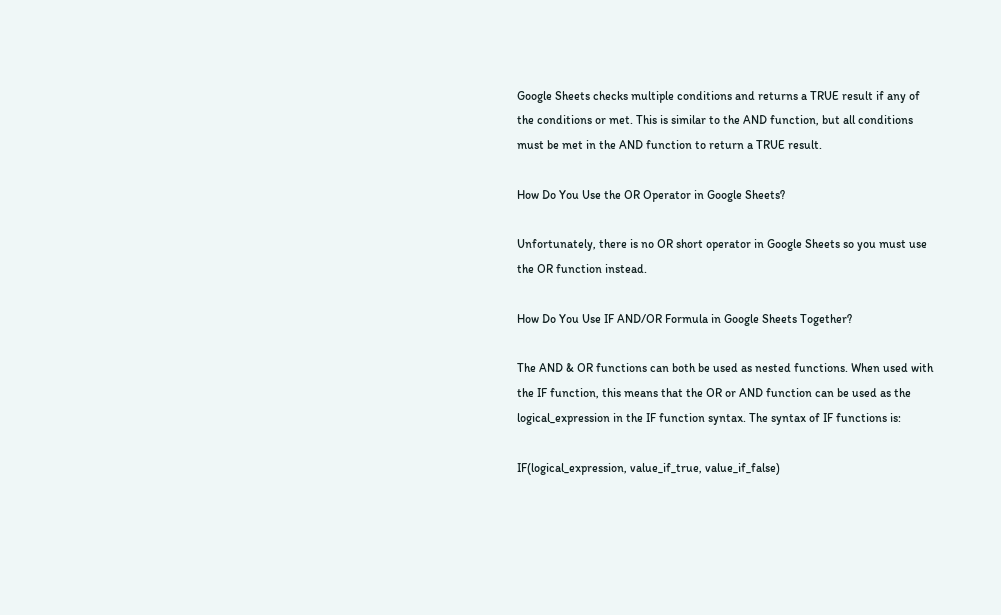Google Sheets checks multiple conditions and returns a TRUE result if any of the conditions or met. This is similar to the AND function, but all conditions must be met in the AND function to return a TRUE result.

How Do You Use the OR Operator in Google Sheets?

Unfortunately, there is no OR short operator in Google Sheets so you must use the OR function instead.

How Do You Use IF AND/OR Formula in Google Sheets Together?

The AND & OR functions can both be used as nested functions. When used with the IF function, this means that the OR or AND function can be used as the logical_expression in the IF function syntax. The syntax of IF functions is:

IF(logical_expression, value_if_true, value_if_false)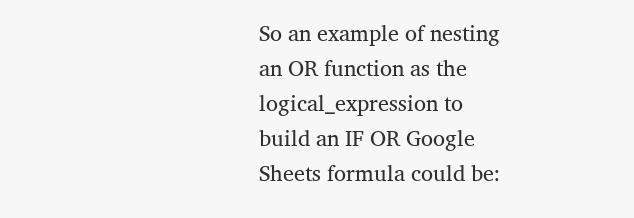So an example of nesting an OR function as the logical_expression to build an IF OR Google Sheets formula could be: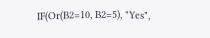IF(Or(B2=10, B2=5), "Yes",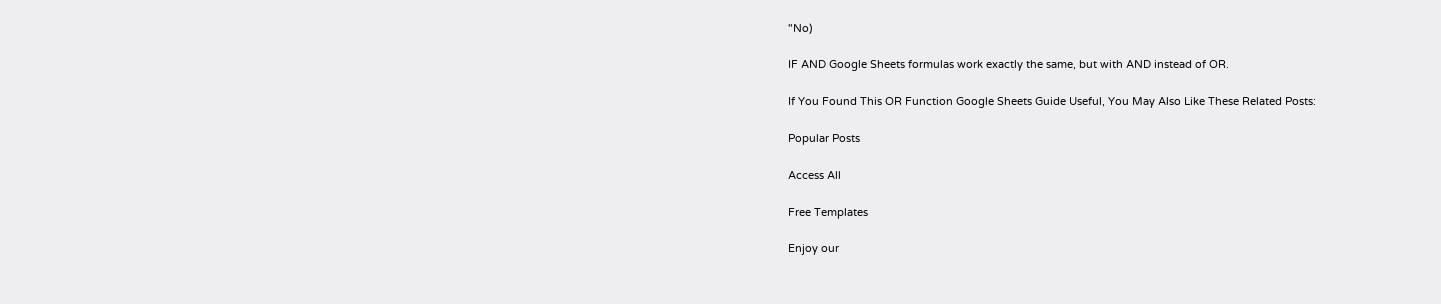"No)

IF AND Google Sheets formulas work exactly the same, but with AND instead of OR.

If You Found This OR Function Google Sheets Guide Useful, You May Also Like These Related Posts:

Popular Posts

Access All

Free Templates

Enjoy our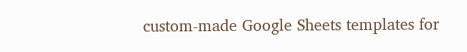custom-made Google Sheets templates for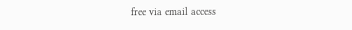free via email access